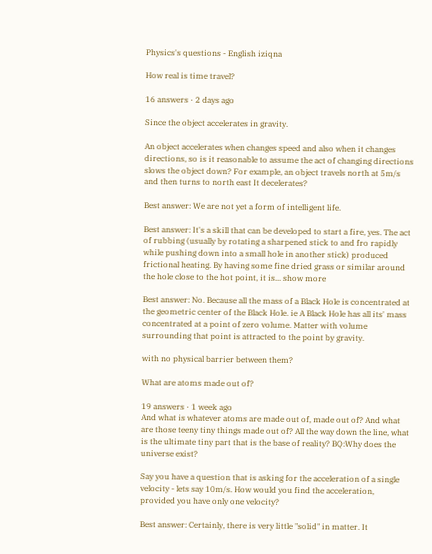Physics's questions - English iziqna

How real is time travel?

16 answers · 2 days ago

Since the object accelerates in gravity.

An object accelerates when changes speed and also when it changes directions, so is it reasonable to assume the act of changing directions slows the object down? For example, an object travels north at 5m/s and then turns to north east It decelerates?

Best answer: We are not yet a form of intelligent life.

Best answer: It's a skill that can be developed to start a fire, yes. The act of rubbing (usually by rotating a sharpened stick to and fro rapidly while pushing down into a small hole in another stick) produced frictional heating. By having some fine dried grass or similar around the hole close to the hot point, it is... show more

Best answer: No. Because all the mass of a Black Hole is concentrated at the geometric center of the Black Hole. ie A Black Hole has all its' mass concentrated at a point of zero volume. Matter with volume surrounding that point is attracted to the point by gravity.

with no physical barrier between them?

What are atoms made out of?

19 answers · 1 week ago
And what is whatever atoms are made out of, made out of? And what are those teeny tiny things made out of? All the way down the line, what is the ultimate tiny part that is the base of reality? BQ:Why does the universe exist?

Say you have a question that is asking for the acceleration of a single velocity - lets say 10m/s. How would you find the acceleration, provided you have only one velocity?

Best answer: Certainly, there is very little "solid" in matter. It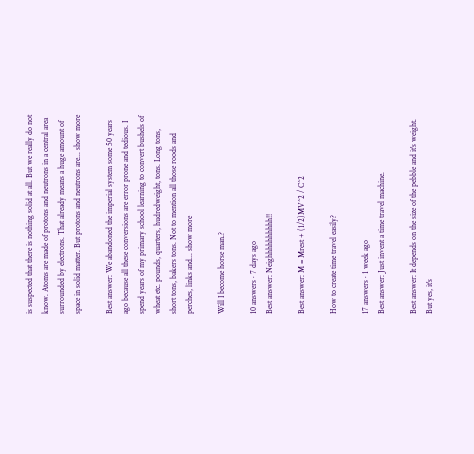is suspected that there is nothing solid at all. But we really do not know. Atoms are made of protons and neutrons in a central area surrounded by electrons. That already means a huge amount of space in solid matter. But protons and neutrons are... show more

Best answer: We abandoned the imperial system some 50 years ago because all these conversions are error prone and tedious. I spend years of my primary school learning to convert bushels of wheat etc. pounds, quarters, hudredweight, tons. Long tons, short tons, bakers tons. Not to mention all those roods and perches, links and... show more

Will I become horse man.?

10 answers · 7 days ago
Best answer: Neighhhhhhhhhh!!

Best answer: M = Mrest + (1/2)MV^2 / C^2

How to create time travel easily?

17 answers · 1 week ago
Best answer: Just invent a time travel machine.

Best answer: It depends on the size of the pebble and it's weight. But yes, it's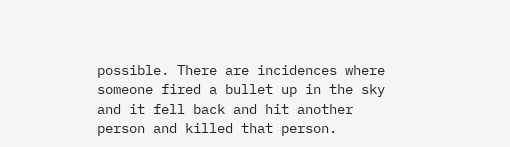possible. There are incidences where someone fired a bullet up in the sky and it fell back and hit another person and killed that person.